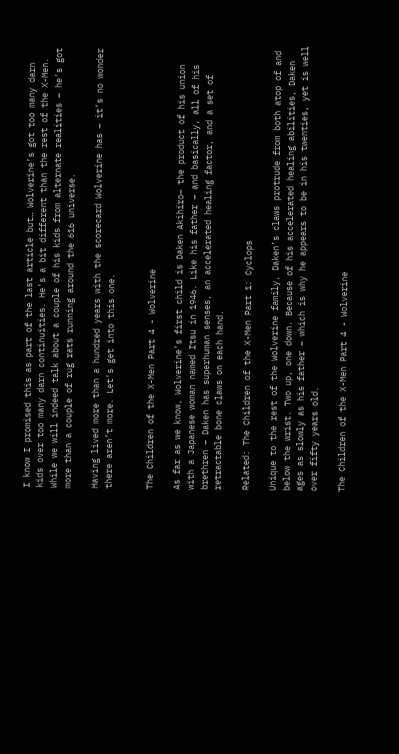I know I promised this as part of the last article but… Wolverine’s got too many darn kids over too many darn continuities. He’s a bit different than the rest of the X-Men. While we will indeed talk about a couple of his kids from alternate realities – he’s got more than a couple of rug rats running around the 616 universe.

Having lived more than a hundred years with the scorecard Wolverine has – it’s no wonder there aren’t more. Let’s get into this one.


The Children of the X-Men Part 4 - Wolverine

As far as we know, Wolverine’s first child is Daken Akihiro– the product of his union with a Japanese woman named Itsu in 1946. Like his father – and basically, all of his brethren – Daken has superhuman senses, an accelerated healing factor, and a set of retractable bone claws on each hand.

Related: The Children of the X-Men Part 1: Cyclops

Unique to the rest of the Wolverine family, Daken’s claws protrude from both atop of and below the wrist. Two up, one down. Because of his accelerated healing abilities, Daken ages as slowly as his father – which is why he appears to be in his twenties, yet is well over fifty years old.

The Children of the X-Men Part 4 - Wolverine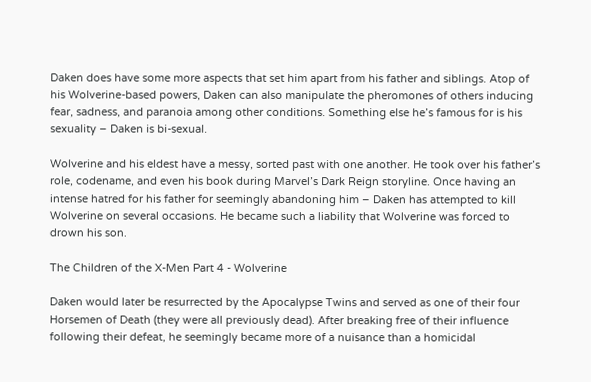Daken does have some more aspects that set him apart from his father and siblings. Atop of his Wolverine-based powers, Daken can also manipulate the pheromones of others inducing fear, sadness, and paranoia among other conditions. Something else he’s famous for is his sexuality – Daken is bi-sexual.

Wolverine and his eldest have a messy, sorted past with one another. He took over his father’s role, codename, and even his book during Marvel’s Dark Reign storyline. Once having an intense hatred for his father for seemingly abandoning him – Daken has attempted to kill Wolverine on several occasions. He became such a liability that Wolverine was forced to drown his son.

The Children of the X-Men Part 4 - Wolverine

Daken would later be resurrected by the Apocalypse Twins and served as one of their four Horsemen of Death (they were all previously dead). After breaking free of their influence following their defeat, he seemingly became more of a nuisance than a homicidal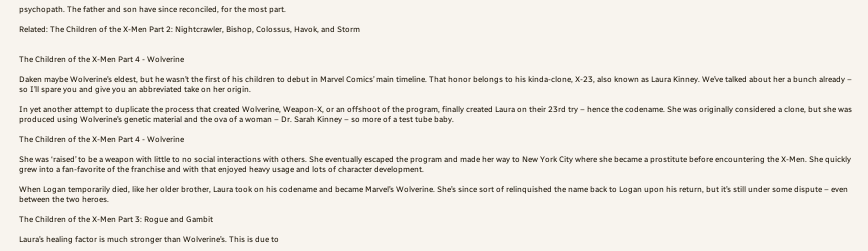psychopath. The father and son have since reconciled, for the most part.

Related: The Children of the X-Men Part 2: Nightcrawler, Bishop, Colossus, Havok, and Storm


The Children of the X-Men Part 4 - Wolverine

Daken maybe Wolverine’s eldest, but he wasn’t the first of his children to debut in Marvel Comics’ main timeline. That honor belongs to his kinda-clone, X-23, also known as Laura Kinney. We’ve talked about her a bunch already – so I’ll spare you and give you an abbreviated take on her origin.

In yet another attempt to duplicate the process that created Wolverine, Weapon-X, or an offshoot of the program, finally created Laura on their 23rd try – hence the codename. She was originally considered a clone, but she was produced using Wolverine’s genetic material and the ova of a woman – Dr. Sarah Kinney – so more of a test tube baby.

The Children of the X-Men Part 4 - Wolverine

She was ‘raised’ to be a weapon with little to no social interactions with others. She eventually escaped the program and made her way to New York City where she became a prostitute before encountering the X-Men. She quickly grew into a fan-favorite of the franchise and with that enjoyed heavy usage and lots of character development.

When Logan temporarily died, like her older brother, Laura took on his codename and became Marvel’s Wolverine. She’s since sort of relinquished the name back to Logan upon his return, but it’s still under some dispute – even between the two heroes.

The Children of the X-Men Part 3: Rogue and Gambit

Laura’s healing factor is much stronger than Wolverine’s. This is due to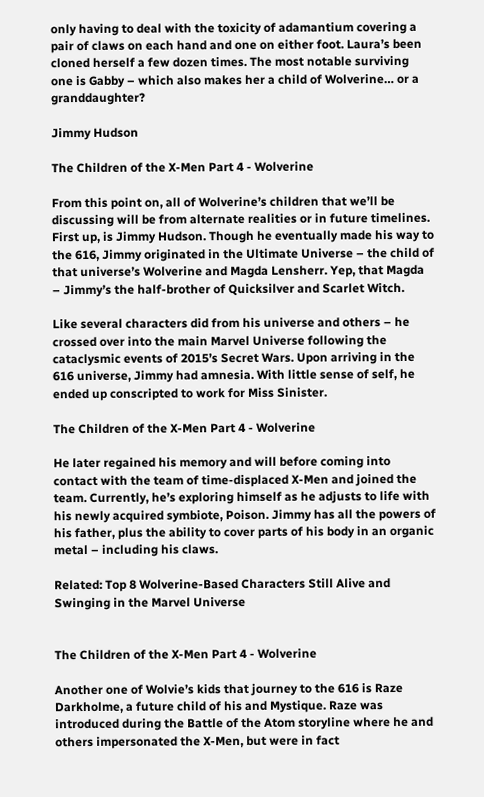only having to deal with the toxicity of adamantium covering a pair of claws on each hand and one on either foot. Laura’s been cloned herself a few dozen times. The most notable surviving one is Gabby – which also makes her a child of Wolverine… or a granddaughter?

Jimmy Hudson

The Children of the X-Men Part 4 - Wolverine

From this point on, all of Wolverine’s children that we’ll be discussing will be from alternate realities or in future timelines. First up, is Jimmy Hudson. Though he eventually made his way to the 616, Jimmy originated in the Ultimate Universe – the child of that universe’s Wolverine and Magda Lensherr. Yep, that Magda – Jimmy’s the half-brother of Quicksilver and Scarlet Witch.

Like several characters did from his universe and others – he crossed over into the main Marvel Universe following the cataclysmic events of 2015’s Secret Wars. Upon arriving in the 616 universe, Jimmy had amnesia. With little sense of self, he ended up conscripted to work for Miss Sinister.

The Children of the X-Men Part 4 - Wolverine

He later regained his memory and will before coming into contact with the team of time-displaced X-Men and joined the team. Currently, he’s exploring himself as he adjusts to life with his newly acquired symbiote, Poison. Jimmy has all the powers of his father, plus the ability to cover parts of his body in an organic metal – including his claws.

Related: Top 8 Wolverine-Based Characters Still Alive and Swinging in the Marvel Universe


The Children of the X-Men Part 4 - Wolverine

Another one of Wolvie’s kids that journey to the 616 is Raze Darkholme, a future child of his and Mystique. Raze was introduced during the Battle of the Atom storyline where he and others impersonated the X-Men, but were in fact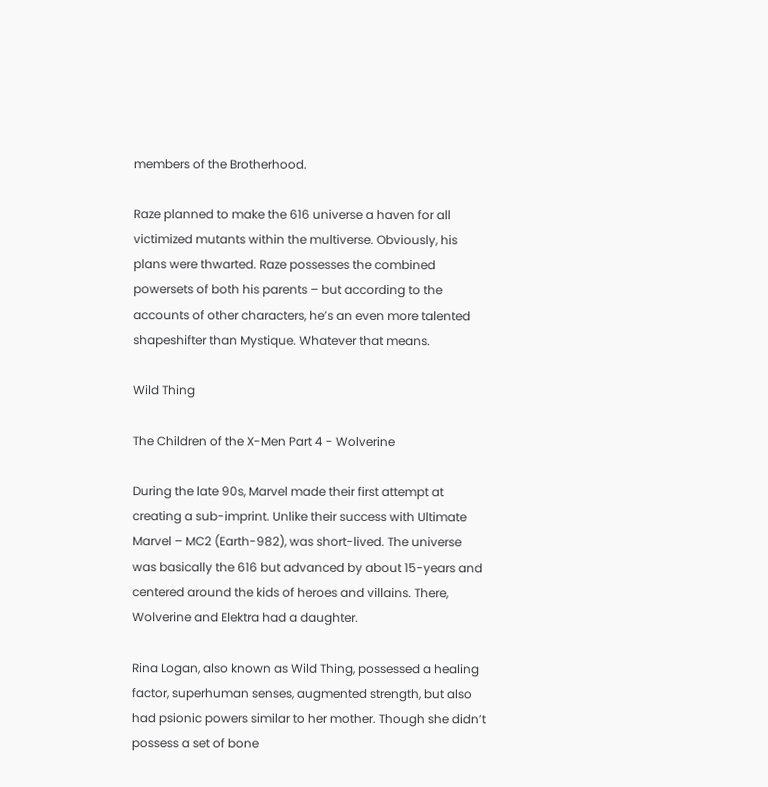members of the Brotherhood.

Raze planned to make the 616 universe a haven for all victimized mutants within the multiverse. Obviously, his plans were thwarted. Raze possesses the combined powersets of both his parents – but according to the accounts of other characters, he’s an even more talented shapeshifter than Mystique. Whatever that means.

Wild Thing

The Children of the X-Men Part 4 - Wolverine

During the late 90s, Marvel made their first attempt at creating a sub-imprint. Unlike their success with Ultimate Marvel – MC2 (Earth-982), was short-lived. The universe was basically the 616 but advanced by about 15-years and centered around the kids of heroes and villains. There, Wolverine and Elektra had a daughter.

Rina Logan, also known as Wild Thing, possessed a healing factor, superhuman senses, augmented strength, but also had psionic powers similar to her mother. Though she didn’t possess a set of bone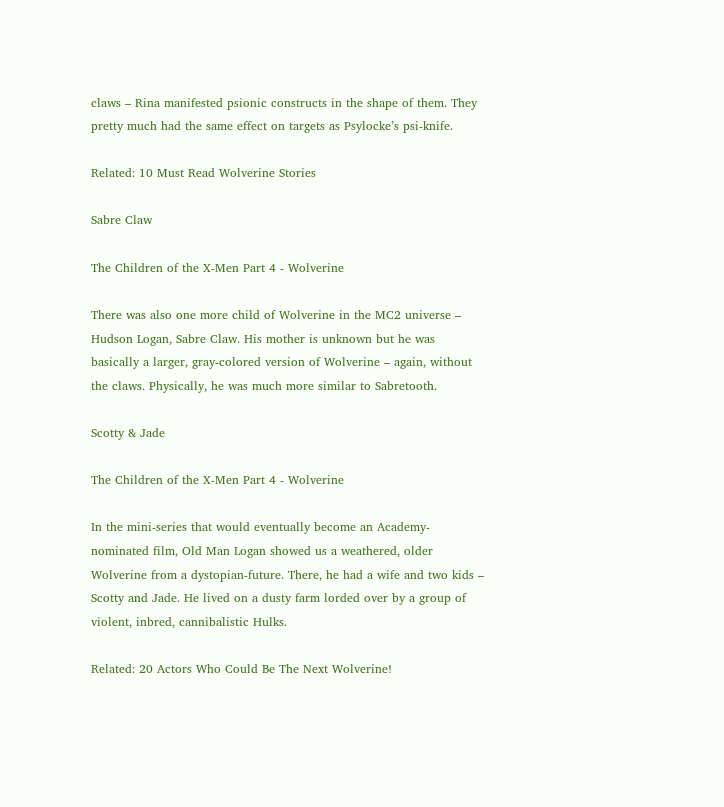claws – Rina manifested psionic constructs in the shape of them. They pretty much had the same effect on targets as Psylocke’s psi-knife.

Related: 10 Must Read Wolverine Stories

Sabre Claw

The Children of the X-Men Part 4 - Wolverine

There was also one more child of Wolverine in the MC2 universe – Hudson Logan, Sabre Claw. His mother is unknown but he was basically a larger, gray-colored version of Wolverine – again, without the claws. Physically, he was much more similar to Sabretooth.

Scotty & Jade

The Children of the X-Men Part 4 - Wolverine

In the mini-series that would eventually become an Academy-nominated film, Old Man Logan showed us a weathered, older Wolverine from a dystopian-future. There, he had a wife and two kids – Scotty and Jade. He lived on a dusty farm lorded over by a group of violent, inbred, cannibalistic Hulks.

Related: 20 Actors Who Could Be The Next Wolverine!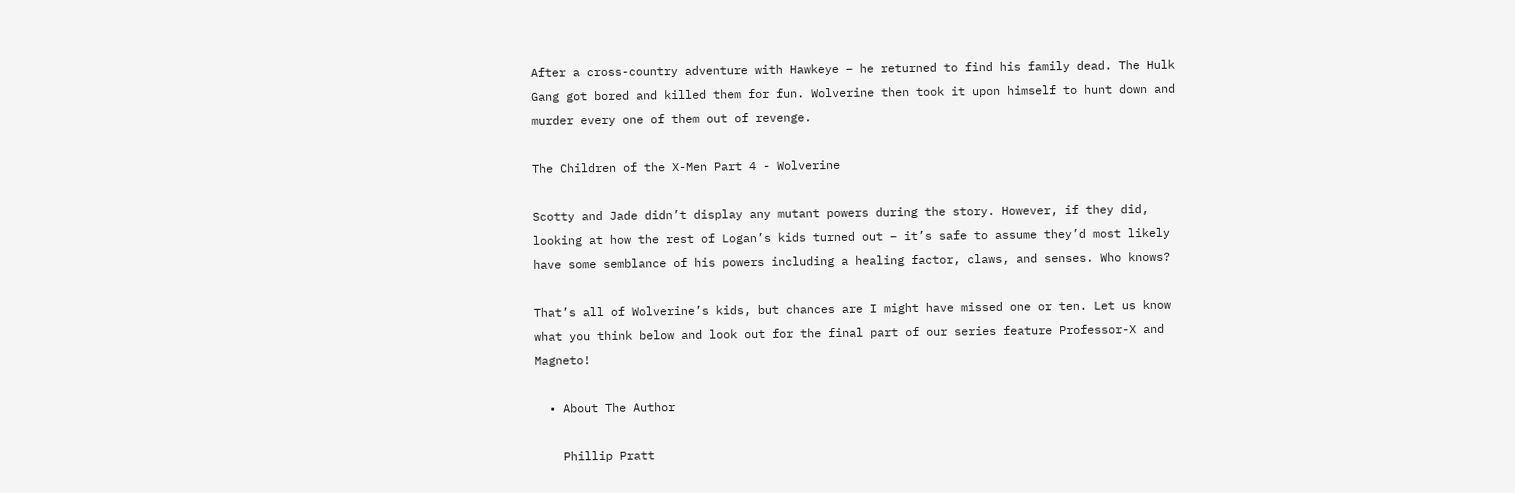After a cross-country adventure with Hawkeye – he returned to find his family dead. The Hulk Gang got bored and killed them for fun. Wolverine then took it upon himself to hunt down and murder every one of them out of revenge.

The Children of the X-Men Part 4 - Wolverine

Scotty and Jade didn’t display any mutant powers during the story. However, if they did, looking at how the rest of Logan’s kids turned out – it’s safe to assume they’d most likely have some semblance of his powers including a healing factor, claws, and senses. Who knows?

That’s all of Wolverine’s kids, but chances are I might have missed one or ten. Let us know what you think below and look out for the final part of our series feature Professor-X and Magneto!

  • About The Author

    Phillip Pratt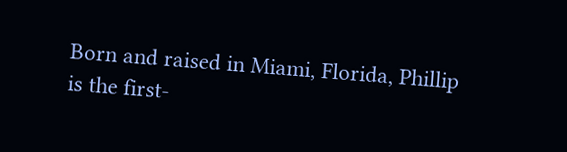Born and raised in Miami, Florida, Phillip is the first-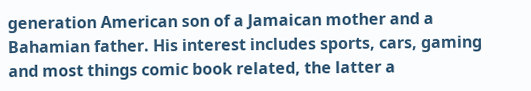generation American son of a Jamaican mother and a Bahamian father. His interest includes sports, cars, gaming and most things comic book related, the latter a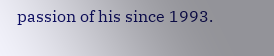passion of his since 1993.